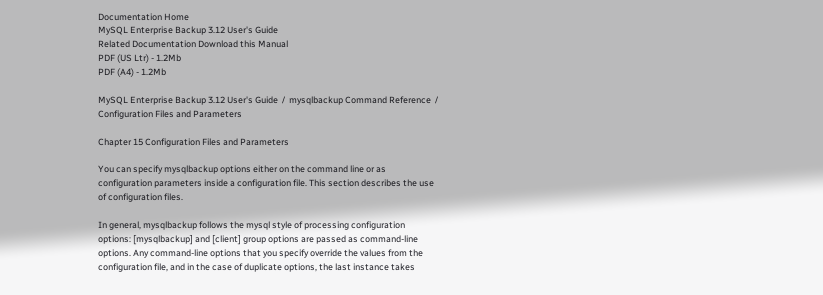Documentation Home
MySQL Enterprise Backup 3.12 User's Guide
Related Documentation Download this Manual
PDF (US Ltr) - 1.2Mb
PDF (A4) - 1.2Mb

MySQL Enterprise Backup 3.12 User's Guide  /  mysqlbackup Command Reference  /  Configuration Files and Parameters

Chapter 15 Configuration Files and Parameters

You can specify mysqlbackup options either on the command line or as configuration parameters inside a configuration file. This section describes the use of configuration files.

In general, mysqlbackup follows the mysql style of processing configuration options: [mysqlbackup] and [client] group options are passed as command-line options. Any command-line options that you specify override the values from the configuration file, and in the case of duplicate options, the last instance takes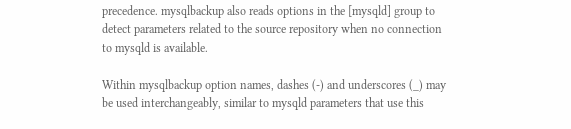precedence. mysqlbackup also reads options in the [mysqld] group to detect parameters related to the source repository when no connection to mysqld is available.

Within mysqlbackup option names, dashes (-) and underscores (_) may be used interchangeably, similar to mysqld parameters that use this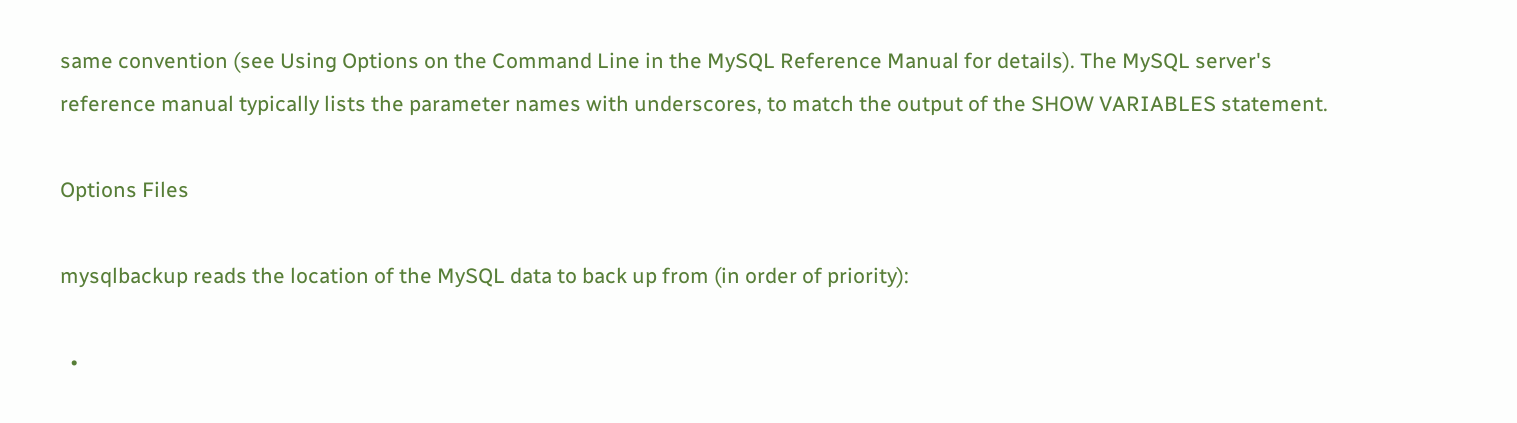same convention (see Using Options on the Command Line in the MySQL Reference Manual for details). The MySQL server's reference manual typically lists the parameter names with underscores, to match the output of the SHOW VARIABLES statement.

Options Files

mysqlbackup reads the location of the MySQL data to back up from (in order of priority):

  •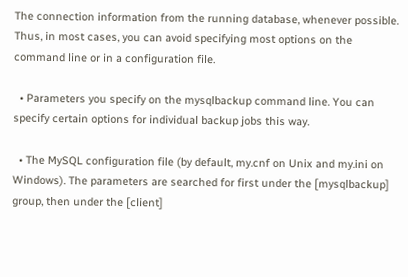The connection information from the running database, whenever possible. Thus, in most cases, you can avoid specifying most options on the command line or in a configuration file.

  • Parameters you specify on the mysqlbackup command line. You can specify certain options for individual backup jobs this way.

  • The MySQL configuration file (by default, my.cnf on Unix and my.ini on Windows). The parameters are searched for first under the [mysqlbackup] group, then under the [client]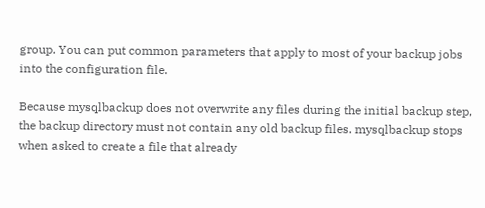group. You can put common parameters that apply to most of your backup jobs into the configuration file.

Because mysqlbackup does not overwrite any files during the initial backup step, the backup directory must not contain any old backup files. mysqlbackup stops when asked to create a file that already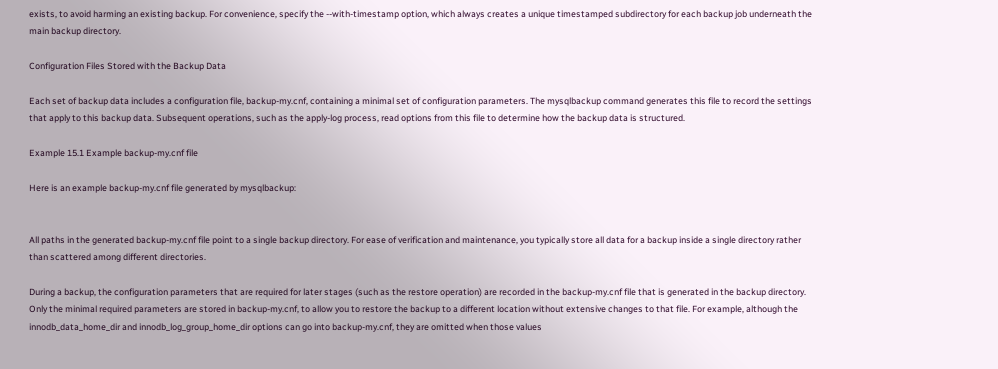exists, to avoid harming an existing backup. For convenience, specify the --with-timestamp option, which always creates a unique timestamped subdirectory for each backup job underneath the main backup directory.

Configuration Files Stored with the Backup Data

Each set of backup data includes a configuration file, backup-my.cnf, containing a minimal set of configuration parameters. The mysqlbackup command generates this file to record the settings that apply to this backup data. Subsequent operations, such as the apply-log process, read options from this file to determine how the backup data is structured.

Example 15.1 Example backup-my.cnf file

Here is an example backup-my.cnf file generated by mysqlbackup:


All paths in the generated backup-my.cnf file point to a single backup directory. For ease of verification and maintenance, you typically store all data for a backup inside a single directory rather than scattered among different directories.

During a backup, the configuration parameters that are required for later stages (such as the restore operation) are recorded in the backup-my.cnf file that is generated in the backup directory. Only the minimal required parameters are stored in backup-my.cnf, to allow you to restore the backup to a different location without extensive changes to that file. For example, although the innodb_data_home_dir and innodb_log_group_home_dir options can go into backup-my.cnf, they are omitted when those values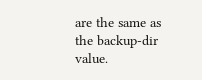are the same as the backup-dir value.